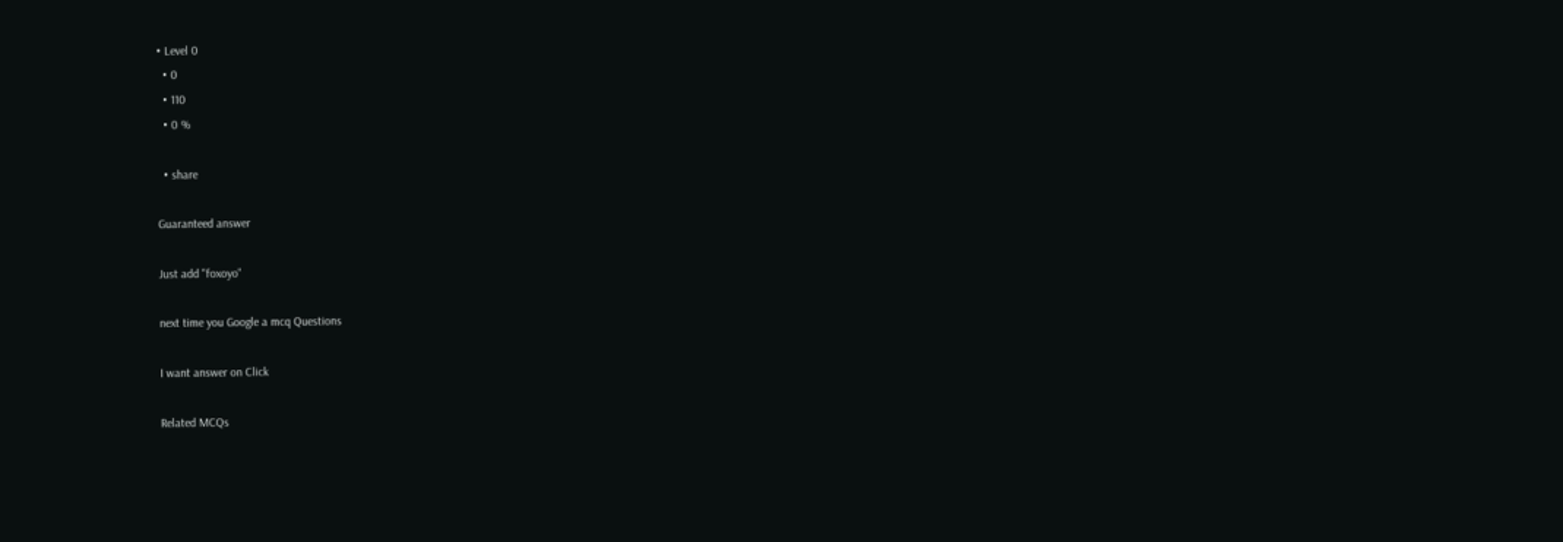• Level 0
  • 0
  • 110
  • 0 %

  • share

Guaranteed answer

Just add "foxoyo"

next time you Google a mcq Questions

I want answer on Click

Related MCQs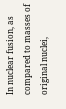In nuclear fusion, as compared to masses of original nuclei,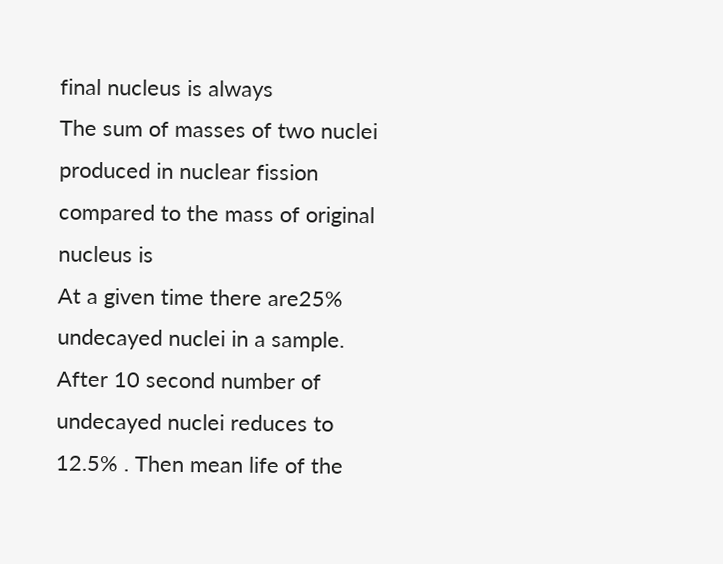final nucleus is always
The sum of masses of two nuclei produced in nuclear fission compared to the mass of original nucleus is
At a given time there are25% undecayed nuclei in a sample. After 10 second number of undecayed nuclei reduces to 12.5% . Then mean life of the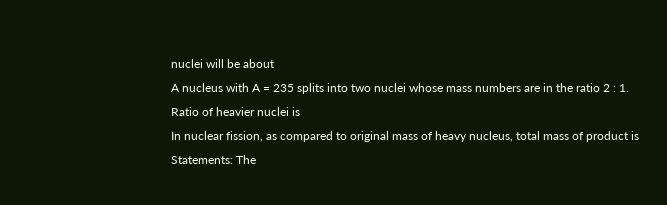nuclei will be about
A nucleus with A = 235 splits into two nuclei whose mass numbers are in the ratio 2 : 1. Ratio of heavier nuclei is
In nuclear fission, as compared to original mass of heavy nucleus, total mass of product is
Statements: The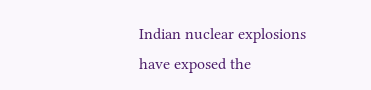Indian nuclear explosions have exposed the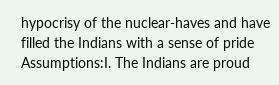hypocrisy of the nuclear-haves and have filled the Indians with a sense of pride Assumptions:I. The Indians are proud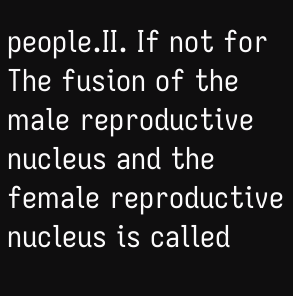people.II. If not for
The fusion of the male reproductive nucleus and the female reproductive nucleus is called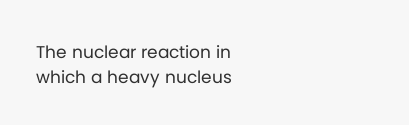The nuclear reaction in which a heavy nucleus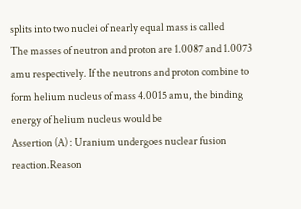splits into two nuclei of nearly equal mass is called
The masses of neutron and proton are 1.0087 and 1.0073 amu respectively. If the neutrons and proton combine to form helium nucleus of mass 4.0015 amu, the binding energy of helium nucleus would be
Assertion (A) : Uranium undergoes nuclear fusion reaction.Reason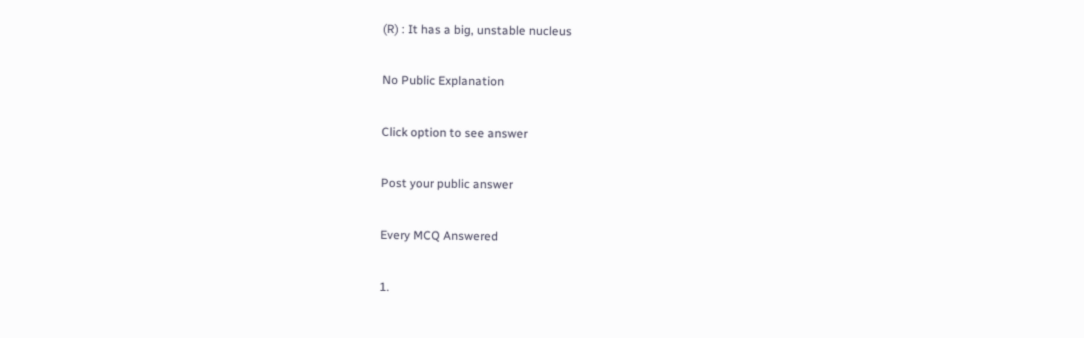(R) : It has a big, unstable nucleus

No Public Explanation

Click option to see answer

Post your public answer

Every MCQ Answered

1.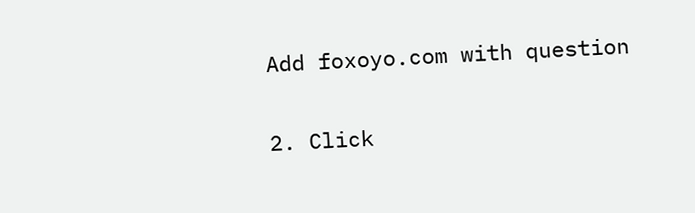Add foxoyo.com with question

2. Click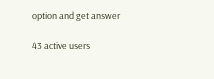option and get answer

43 active users